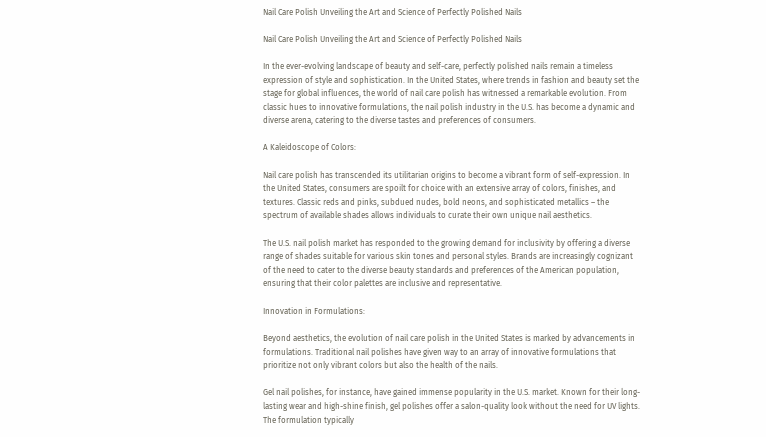Nail Care Polish Unveiling the Art and Science of Perfectly Polished Nails

Nail Care Polish Unveiling the Art and Science of Perfectly Polished Nails

In the ever-evolving landscape of beauty and self-care, perfectly polished nails remain a timeless expression of style and sophistication. In the United States, where trends in fashion and beauty set the stage for global influences, the world of nail care polish has witnessed a remarkable evolution. From classic hues to innovative formulations, the nail polish industry in the U.S. has become a dynamic and diverse arena, catering to the diverse tastes and preferences of consumers.

A Kaleidoscope of Colors:

Nail care polish has transcended its utilitarian origins to become a vibrant form of self-expression. In the United States, consumers are spoilt for choice with an extensive array of colors, finishes, and textures. Classic reds and pinks, subdued nudes, bold neons, and sophisticated metallics – the spectrum of available shades allows individuals to curate their own unique nail aesthetics.

The U.S. nail polish market has responded to the growing demand for inclusivity by offering a diverse range of shades suitable for various skin tones and personal styles. Brands are increasingly cognizant of the need to cater to the diverse beauty standards and preferences of the American population, ensuring that their color palettes are inclusive and representative.

Innovation in Formulations:

Beyond aesthetics, the evolution of nail care polish in the United States is marked by advancements in formulations. Traditional nail polishes have given way to an array of innovative formulations that prioritize not only vibrant colors but also the health of the nails.

Gel nail polishes, for instance, have gained immense popularity in the U.S. market. Known for their long-lasting wear and high-shine finish, gel polishes offer a salon-quality look without the need for UV lights. The formulation typically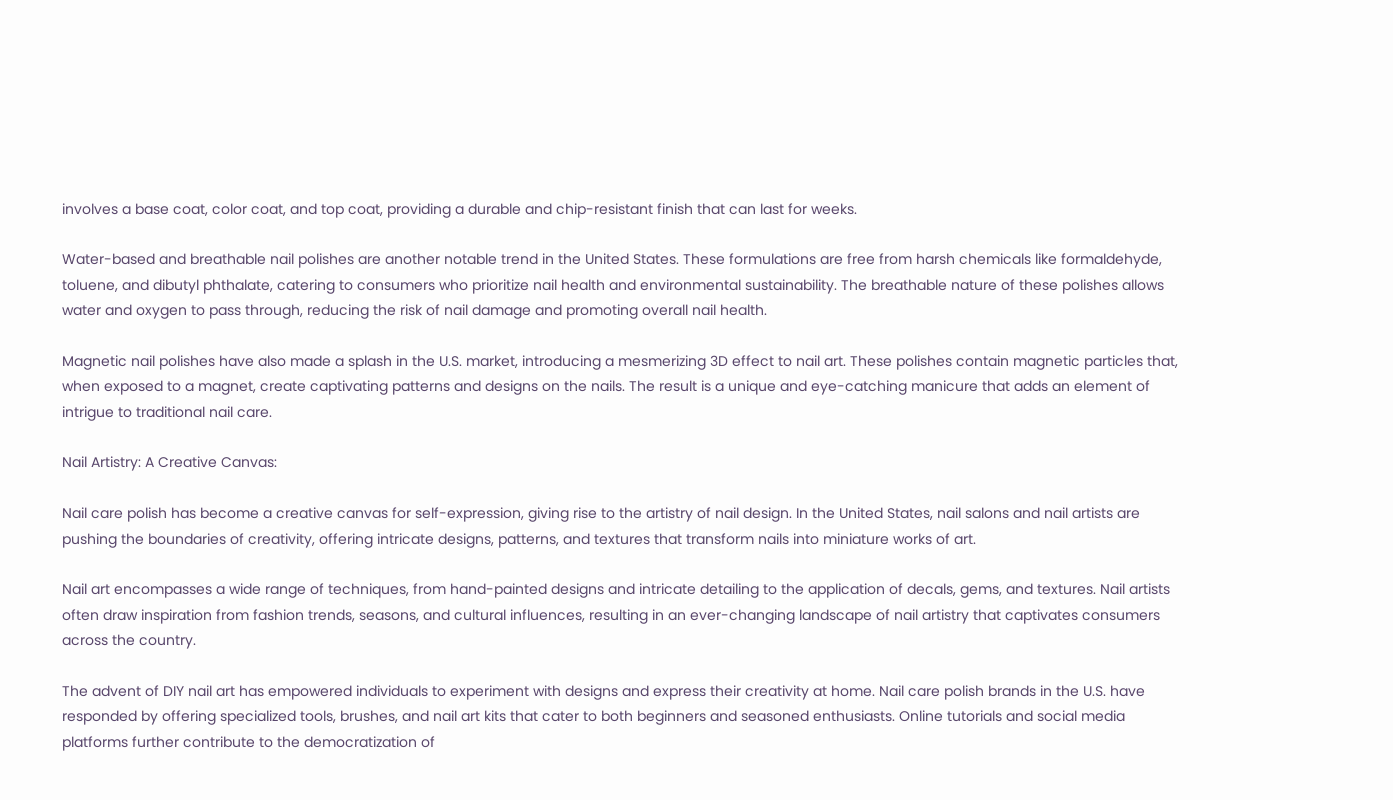involves a base coat, color coat, and top coat, providing a durable and chip-resistant finish that can last for weeks.

Water-based and breathable nail polishes are another notable trend in the United States. These formulations are free from harsh chemicals like formaldehyde, toluene, and dibutyl phthalate, catering to consumers who prioritize nail health and environmental sustainability. The breathable nature of these polishes allows water and oxygen to pass through, reducing the risk of nail damage and promoting overall nail health.

Magnetic nail polishes have also made a splash in the U.S. market, introducing a mesmerizing 3D effect to nail art. These polishes contain magnetic particles that, when exposed to a magnet, create captivating patterns and designs on the nails. The result is a unique and eye-catching manicure that adds an element of intrigue to traditional nail care.

Nail Artistry: A Creative Canvas:

Nail care polish has become a creative canvas for self-expression, giving rise to the artistry of nail design. In the United States, nail salons and nail artists are pushing the boundaries of creativity, offering intricate designs, patterns, and textures that transform nails into miniature works of art.

Nail art encompasses a wide range of techniques, from hand-painted designs and intricate detailing to the application of decals, gems, and textures. Nail artists often draw inspiration from fashion trends, seasons, and cultural influences, resulting in an ever-changing landscape of nail artistry that captivates consumers across the country.

The advent of DIY nail art has empowered individuals to experiment with designs and express their creativity at home. Nail care polish brands in the U.S. have responded by offering specialized tools, brushes, and nail art kits that cater to both beginners and seasoned enthusiasts. Online tutorials and social media platforms further contribute to the democratization of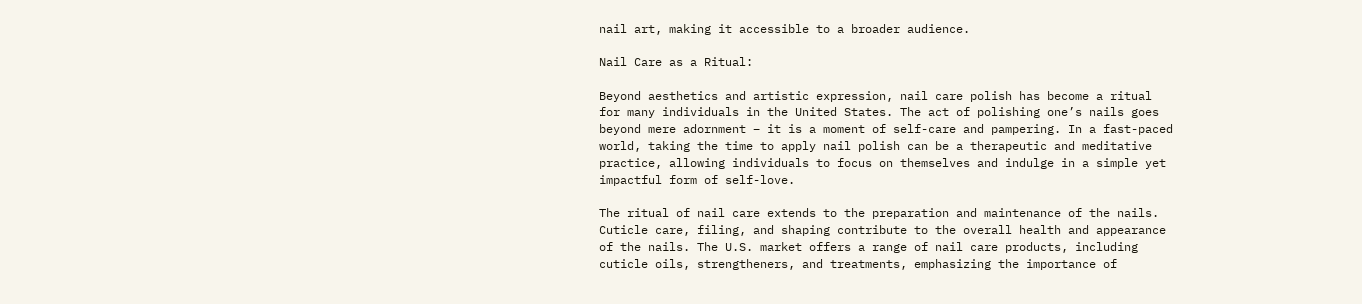nail art, making it accessible to a broader audience.

Nail Care as a Ritual:

Beyond aesthetics and artistic expression, nail care polish has become a ritual for many individuals in the United States. The act of polishing one’s nails goes beyond mere adornment – it is a moment of self-care and pampering. In a fast-paced world, taking the time to apply nail polish can be a therapeutic and meditative practice, allowing individuals to focus on themselves and indulge in a simple yet impactful form of self-love.

The ritual of nail care extends to the preparation and maintenance of the nails. Cuticle care, filing, and shaping contribute to the overall health and appearance of the nails. The U.S. market offers a range of nail care products, including cuticle oils, strengtheners, and treatments, emphasizing the importance of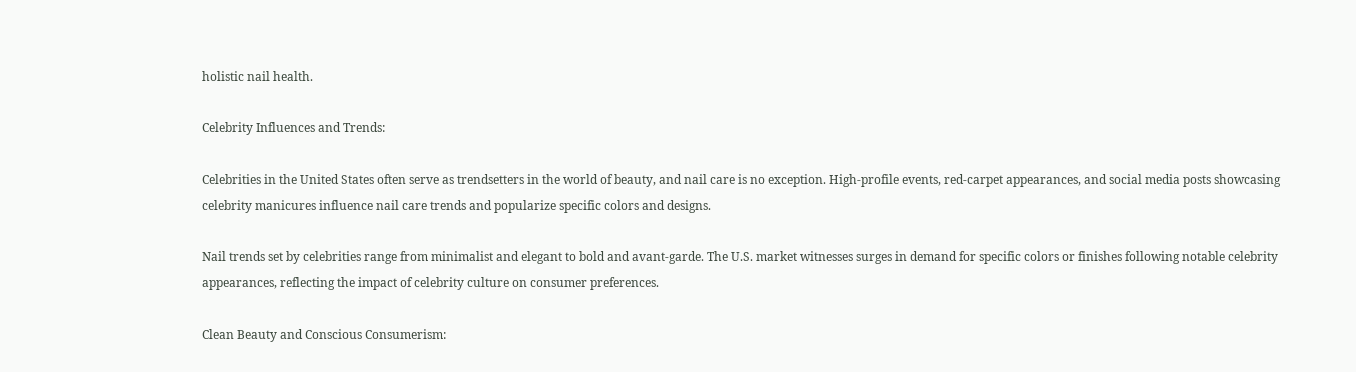holistic nail health.

Celebrity Influences and Trends:

Celebrities in the United States often serve as trendsetters in the world of beauty, and nail care is no exception. High-profile events, red-carpet appearances, and social media posts showcasing celebrity manicures influence nail care trends and popularize specific colors and designs.

Nail trends set by celebrities range from minimalist and elegant to bold and avant-garde. The U.S. market witnesses surges in demand for specific colors or finishes following notable celebrity appearances, reflecting the impact of celebrity culture on consumer preferences.

Clean Beauty and Conscious Consumerism: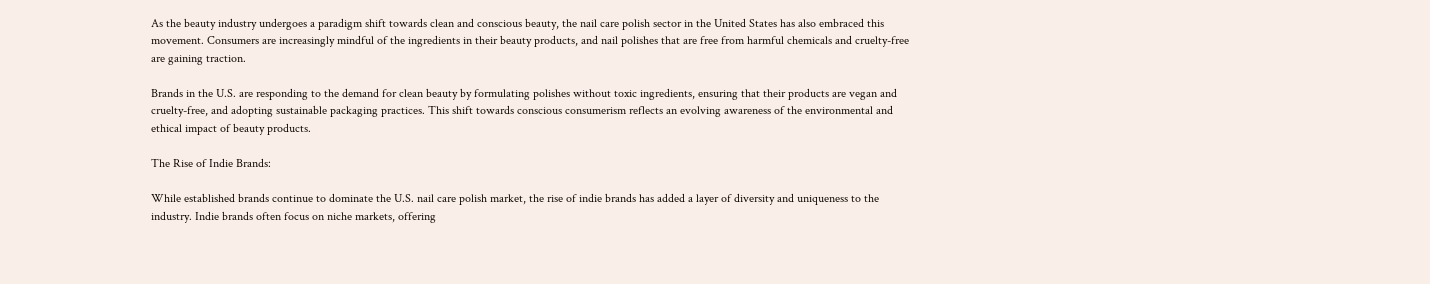As the beauty industry undergoes a paradigm shift towards clean and conscious beauty, the nail care polish sector in the United States has also embraced this movement. Consumers are increasingly mindful of the ingredients in their beauty products, and nail polishes that are free from harmful chemicals and cruelty-free are gaining traction.

Brands in the U.S. are responding to the demand for clean beauty by formulating polishes without toxic ingredients, ensuring that their products are vegan and cruelty-free, and adopting sustainable packaging practices. This shift towards conscious consumerism reflects an evolving awareness of the environmental and ethical impact of beauty products.

The Rise of Indie Brands:

While established brands continue to dominate the U.S. nail care polish market, the rise of indie brands has added a layer of diversity and uniqueness to the industry. Indie brands often focus on niche markets, offering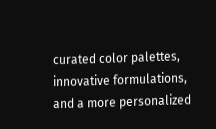curated color palettes, innovative formulations, and a more personalized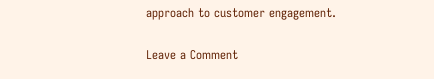approach to customer engagement.

Leave a Comment